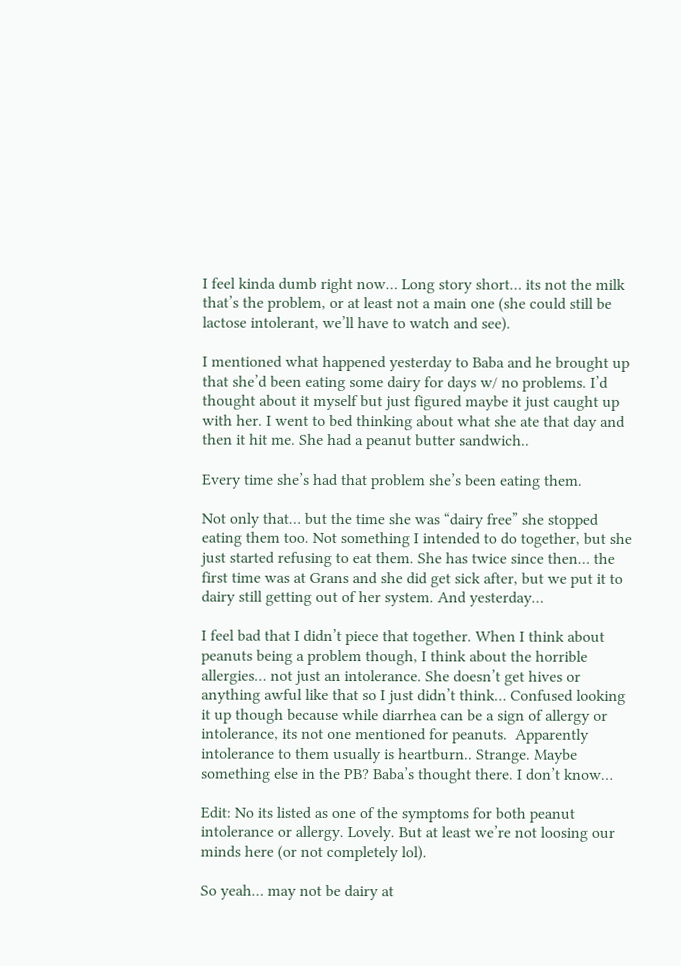I feel kinda dumb right now… Long story short… its not the milk that’s the problem, or at least not a main one (she could still be lactose intolerant, we’ll have to watch and see).

I mentioned what happened yesterday to Baba and he brought up that she’d been eating some dairy for days w/ no problems. I’d thought about it myself but just figured maybe it just caught up with her. I went to bed thinking about what she ate that day and then it hit me. She had a peanut butter sandwich..

Every time she’s had that problem she’s been eating them.

Not only that… but the time she was “dairy free” she stopped eating them too. Not something I intended to do together, but she just started refusing to eat them. She has twice since then… the first time was at Grans and she did get sick after, but we put it to dairy still getting out of her system. And yesterday…

I feel bad that I didn’t piece that together. When I think about peanuts being a problem though, I think about the horrible allergies… not just an intolerance. She doesn’t get hives or anything awful like that so I just didn’t think… Confused looking it up though because while diarrhea can be a sign of allergy or intolerance, its not one mentioned for peanuts.  Apparently intolerance to them usually is heartburn.. Strange. Maybe something else in the PB? Baba’s thought there. I don’t know…

Edit: No its listed as one of the symptoms for both peanut intolerance or allergy. Lovely. But at least we’re not loosing our minds here (or not completely lol).

So yeah… may not be dairy at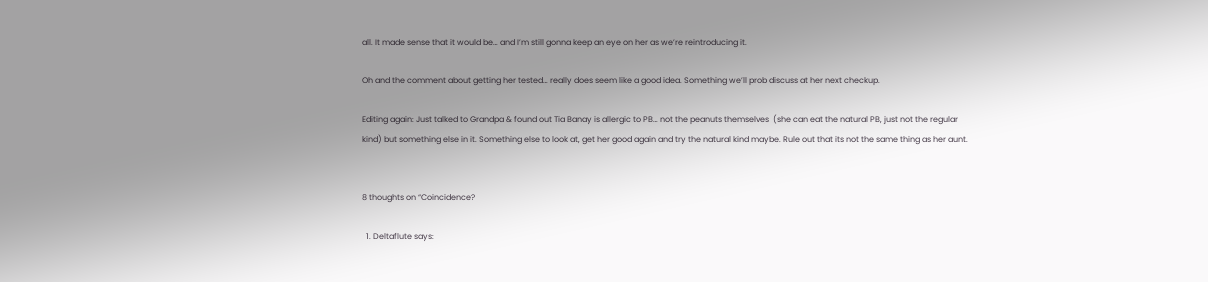all. It made sense that it would be… and I’m still gonna keep an eye on her as we’re reintroducing it.

Oh and the comment about getting her tested… really does seem like a good idea. Something we’ll prob discuss at her next checkup.

Editing again: Just talked to Grandpa & found out Tia Banay is allergic to PB… not the peanuts themselves  (she can eat the natural PB, just not the regular kind) but something else in it. Something else to look at, get her good again and try the natural kind maybe. Rule out that its not the same thing as her aunt.


8 thoughts on “Coincidence?

  1. Deltaflute says: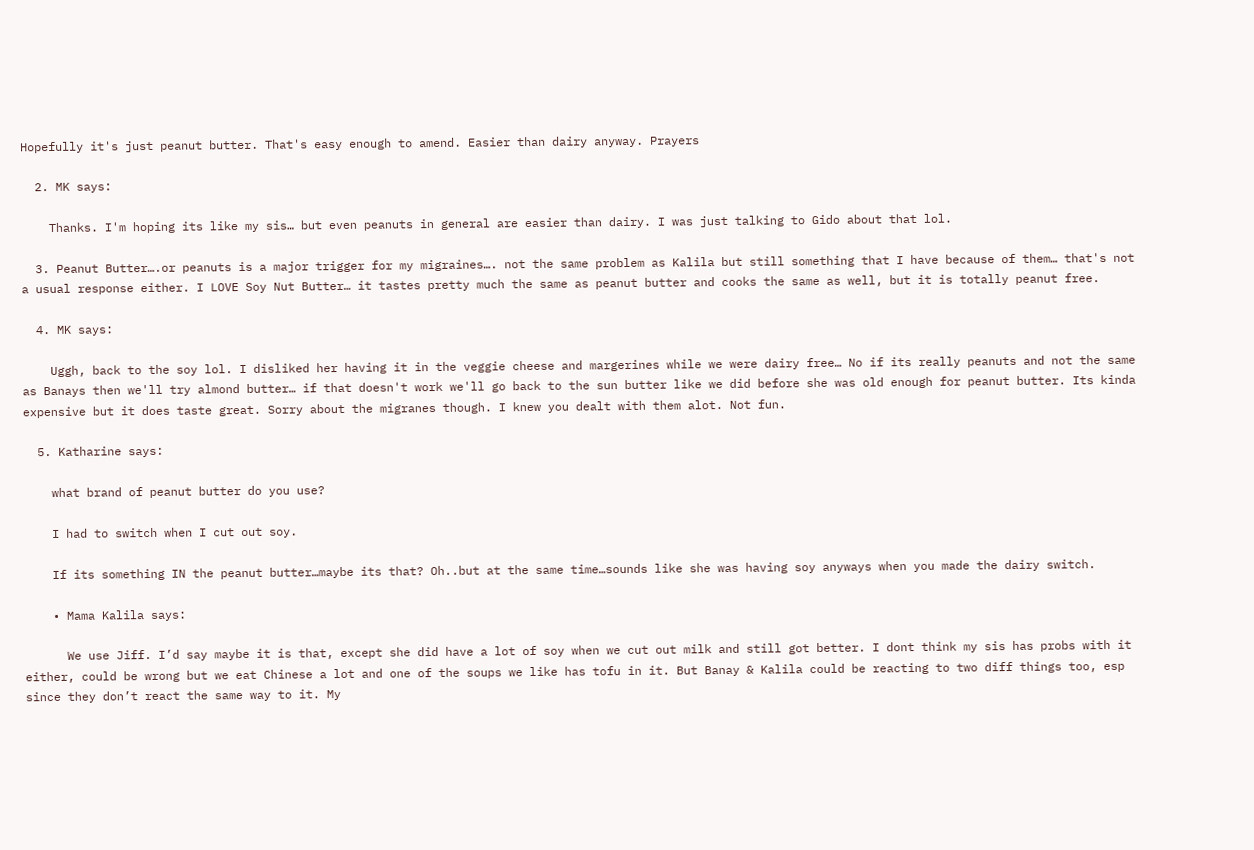Hopefully it's just peanut butter. That's easy enough to amend. Easier than dairy anyway. Prayers

  2. MK says:

    Thanks. I'm hoping its like my sis… but even peanuts in general are easier than dairy. I was just talking to Gido about that lol.

  3. Peanut Butter….or peanuts is a major trigger for my migraines…. not the same problem as Kalila but still something that I have because of them… that's not a usual response either. I LOVE Soy Nut Butter… it tastes pretty much the same as peanut butter and cooks the same as well, but it is totally peanut free.

  4. MK says:

    Uggh, back to the soy lol. I disliked her having it in the veggie cheese and margerines while we were dairy free… No if its really peanuts and not the same as Banays then we'll try almond butter… if that doesn't work we'll go back to the sun butter like we did before she was old enough for peanut butter. Its kinda expensive but it does taste great. Sorry about the migranes though. I knew you dealt with them alot. Not fun.

  5. Katharine says:

    what brand of peanut butter do you use?

    I had to switch when I cut out soy.

    If its something IN the peanut butter…maybe its that? Oh..but at the same time…sounds like she was having soy anyways when you made the dairy switch.

    • Mama Kalila says:

      We use Jiff. I’d say maybe it is that, except she did have a lot of soy when we cut out milk and still got better. I dont think my sis has probs with it either, could be wrong but we eat Chinese a lot and one of the soups we like has tofu in it. But Banay & Kalila could be reacting to two diff things too, esp since they don’t react the same way to it. My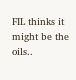FIL thinks it might be the oils..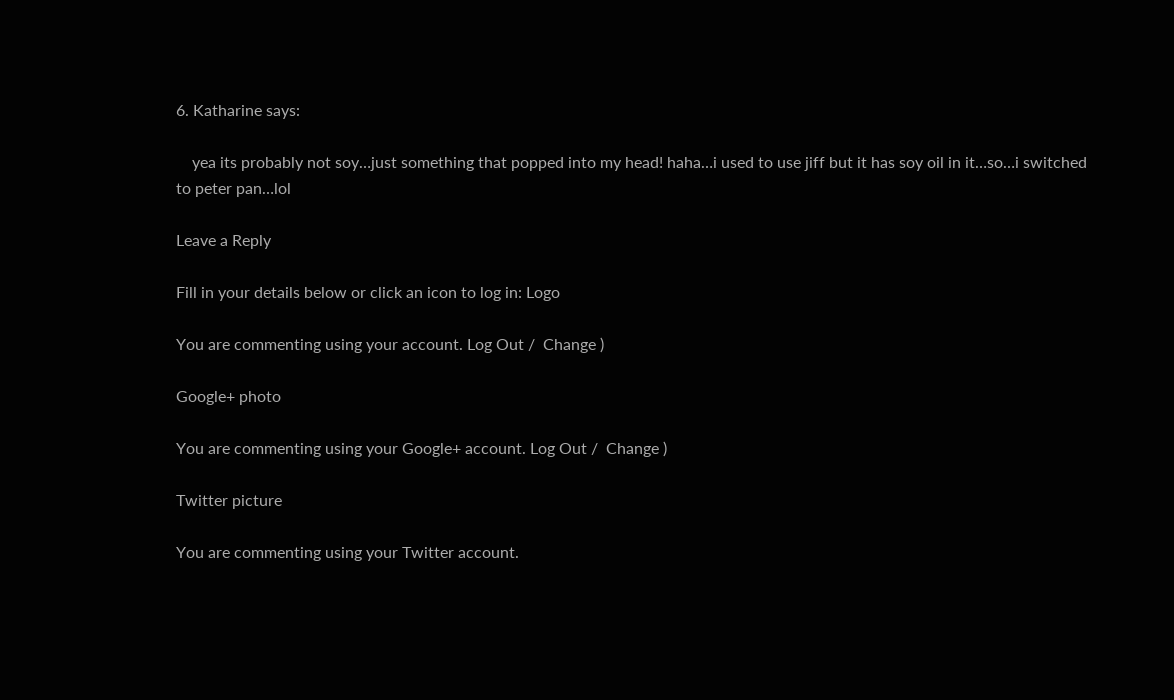6. Katharine says:

    yea its probably not soy…just something that popped into my head! haha…i used to use jiff but it has soy oil in it…so…i switched to peter pan…lol

Leave a Reply

Fill in your details below or click an icon to log in: Logo

You are commenting using your account. Log Out /  Change )

Google+ photo

You are commenting using your Google+ account. Log Out /  Change )

Twitter picture

You are commenting using your Twitter account.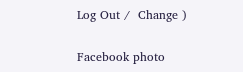Log Out /  Change )

Facebook photo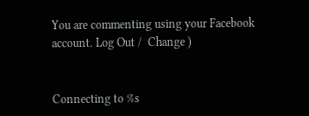You are commenting using your Facebook account. Log Out /  Change )


Connecting to %s